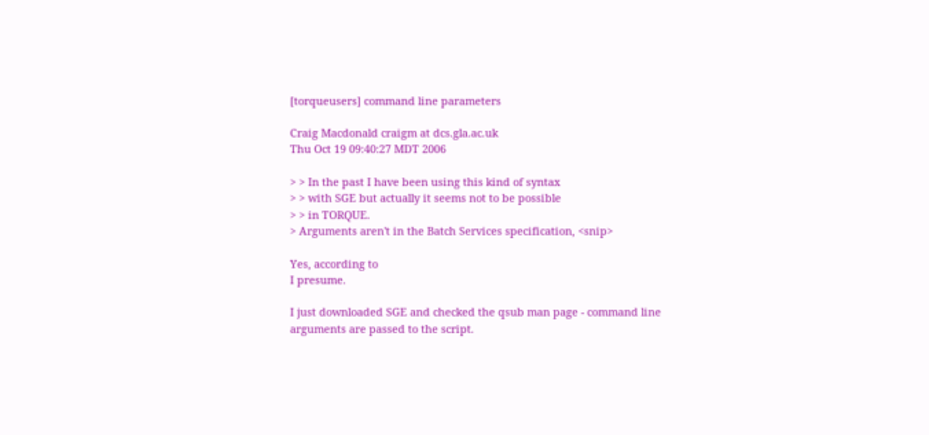[torqueusers] command line parameters

Craig Macdonald craigm at dcs.gla.ac.uk
Thu Oct 19 09:40:27 MDT 2006

> > In the past I have been using this kind of syntax
> > with SGE but actually it seems not to be possible
> > in TORQUE.
> Arguments aren't in the Batch Services specification, <snip>

Yes, according to
I presume.

I just downloaded SGE and checked the qsub man page - command line
arguments are passed to the script.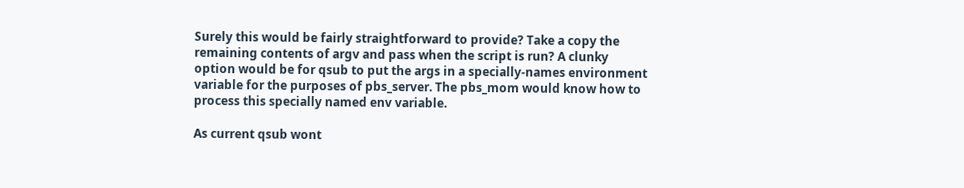Surely this would be fairly straightforward to provide? Take a copy the
remaining contents of argv and pass when the script is run? A clunky
option would be for qsub to put the args in a specially-names environment
variable for the purposes of pbs_server. The pbs_mom would know how to
process this specially named env variable.

As current qsub wont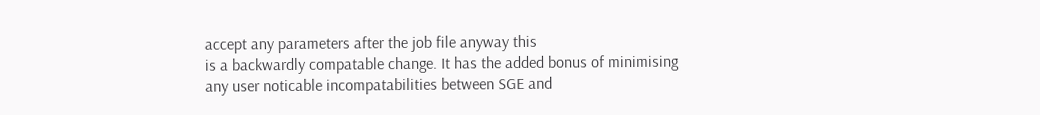accept any parameters after the job file anyway this
is a backwardly compatable change. It has the added bonus of minimising
any user noticable incompatabilities between SGE and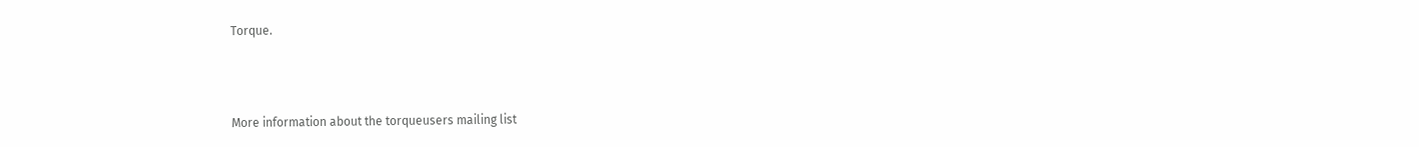Torque.



More information about the torqueusers mailing list